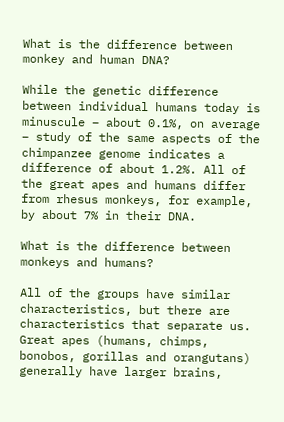What is the difference between monkey and human DNA?

While the genetic difference between individual humans today is minuscule – about 0.1%, on average – study of the same aspects of the chimpanzee genome indicates a difference of about 1.2%. All of the great apes and humans differ from rhesus monkeys, for example, by about 7% in their DNA.

What is the difference between monkeys and humans?

All of the groups have similar characteristics, but there are characteristics that separate us. Great apes (humans, chimps, bonobos, gorillas and orangutans) generally have larger brains,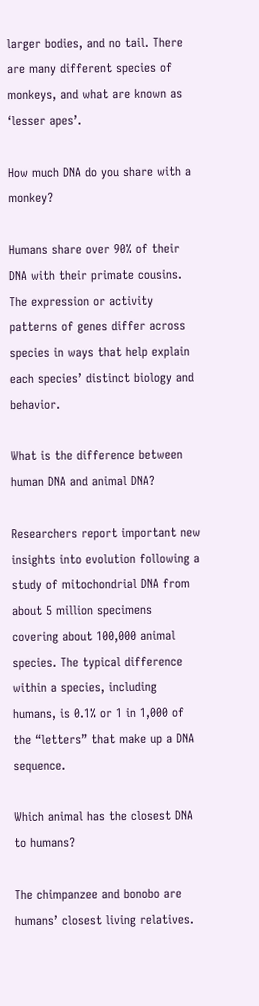larger bodies, and no tail. There are many different species of monkeys, and what are known as ‘lesser apes’.

How much DNA do you share with a monkey?

Humans share over 90% of their DNA with their primate cousins. The expression or activity patterns of genes differ across species in ways that help explain each species’ distinct biology and behavior.

What is the difference between human DNA and animal DNA?

Researchers report important new insights into evolution following a study of mitochondrial DNA from about 5 million specimens covering about 100,000 animal species. The typical difference within a species, including humans, is 0.1% or 1 in 1,000 of the “letters” that make up a DNA sequence.

Which animal has the closest DNA to humans?

The chimpanzee and bonobo are humans’ closest living relatives.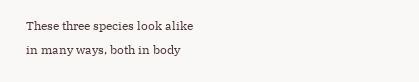These three species look alike in many ways, both in body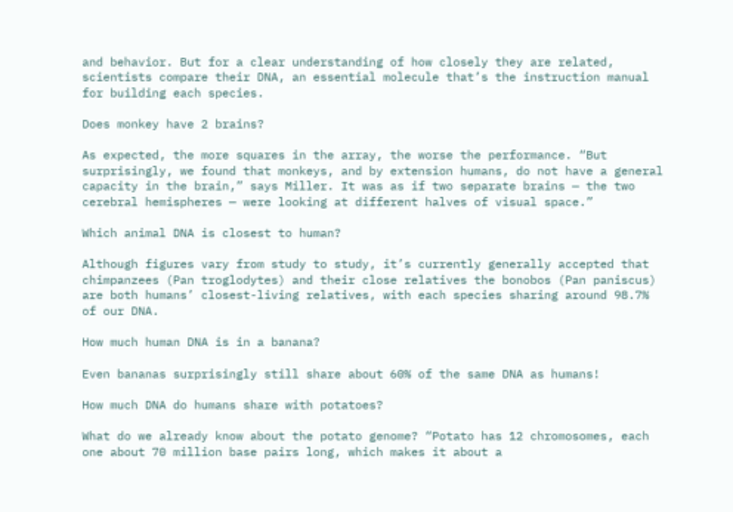and behavior. But for a clear understanding of how closely they are related, scientists compare their DNA, an essential molecule that’s the instruction manual for building each species.

Does monkey have 2 brains?

As expected, the more squares in the array, the worse the performance. “But surprisingly, we found that monkeys, and by extension humans, do not have a general capacity in the brain,” says Miller. It was as if two separate brains — the two cerebral hemispheres — were looking at different halves of visual space.”

Which animal DNA is closest to human?

Although figures vary from study to study, it’s currently generally accepted that chimpanzees (Pan troglodytes) and their close relatives the bonobos (Pan paniscus) are both humans’ closest-living relatives, with each species sharing around 98.7% of our DNA.

How much human DNA is in a banana?

Even bananas surprisingly still share about 60% of the same DNA as humans!

How much DNA do humans share with potatoes?

What do we already know about the potato genome? “Potato has 12 chromosomes, each one about 70 million base pairs long, which makes it about a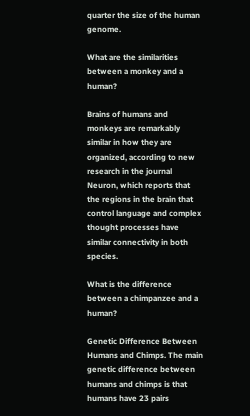quarter the size of the human genome.

What are the similarities between a monkey and a human?

Brains of humans and monkeys are remarkably similar in how they are organized, according to new research in the journal Neuron, which reports that the regions in the brain that control language and complex thought processes have similar connectivity in both species.

What is the difference between a chimpanzee and a human?

Genetic Difference Between Humans and Chimps. The main genetic difference between humans and chimps is that humans have 23 pairs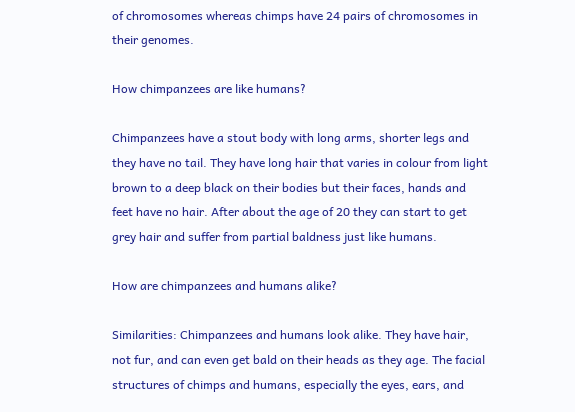of chromosomes whereas chimps have 24 pairs of chromosomes in their genomes.

How chimpanzees are like humans?

Chimpanzees have a stout body with long arms, shorter legs and they have no tail. They have long hair that varies in colour from light brown to a deep black on their bodies but their faces, hands and feet have no hair. After about the age of 20 they can start to get grey hair and suffer from partial baldness just like humans.

How are chimpanzees and humans alike?

Similarities: Chimpanzees and humans look alike. They have hair, not fur, and can even get bald on their heads as they age. The facial structures of chimps and humans, especially the eyes, ears, and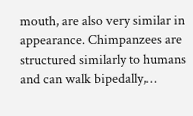mouth, are also very similar in appearance. Chimpanzees are structured similarly to humans and can walk bipedally,…